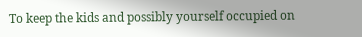To keep the kids and possibly yourself occupied on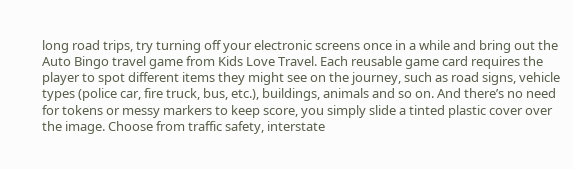long road trips, try turning off your electronic screens once in a while and bring out the Auto Bingo travel game from Kids Love Travel. Each reusable game card requires the player to spot different items they might see on the journey, such as road signs, vehicle types (police car, fire truck, bus, etc.), buildings, animals and so on. And there’s no need for tokens or messy markers to keep score, you simply slide a tinted plastic cover over the image. Choose from traffic safety, interstate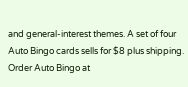and general-interest themes. A set of four Auto Bingo cards sells for $8 plus shipping. Order Auto Bingo at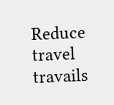Reduce travel travails